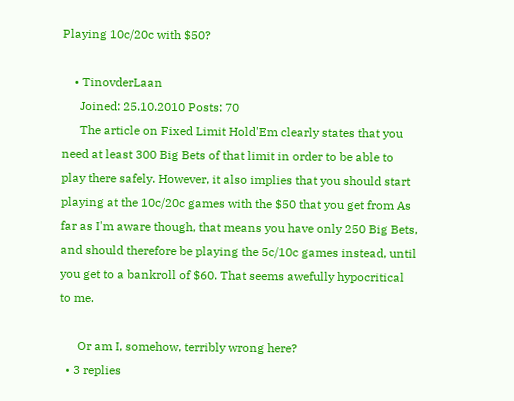Playing 10c/20c with $50?

    • TinovderLaan
      Joined: 25.10.2010 Posts: 70
      The article on Fixed Limit Hold'Em clearly states that you need at least 300 Big Bets of that limit in order to be able to play there safely. However, it also implies that you should start playing at the 10c/20c games with the $50 that you get from As far as I'm aware though, that means you have only 250 Big Bets, and should therefore be playing the 5c/10c games instead, until you get to a bankroll of $60. That seems awefully hypocritical to me.

      Or am I, somehow, terribly wrong here?
  • 3 replies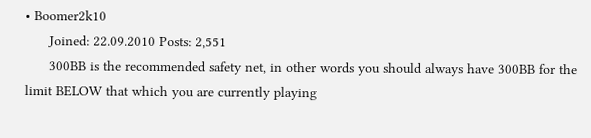• Boomer2k10
      Joined: 22.09.2010 Posts: 2,551
      300BB is the recommended safety net, in other words you should always have 300BB for the limit BELOW that which you are currently playing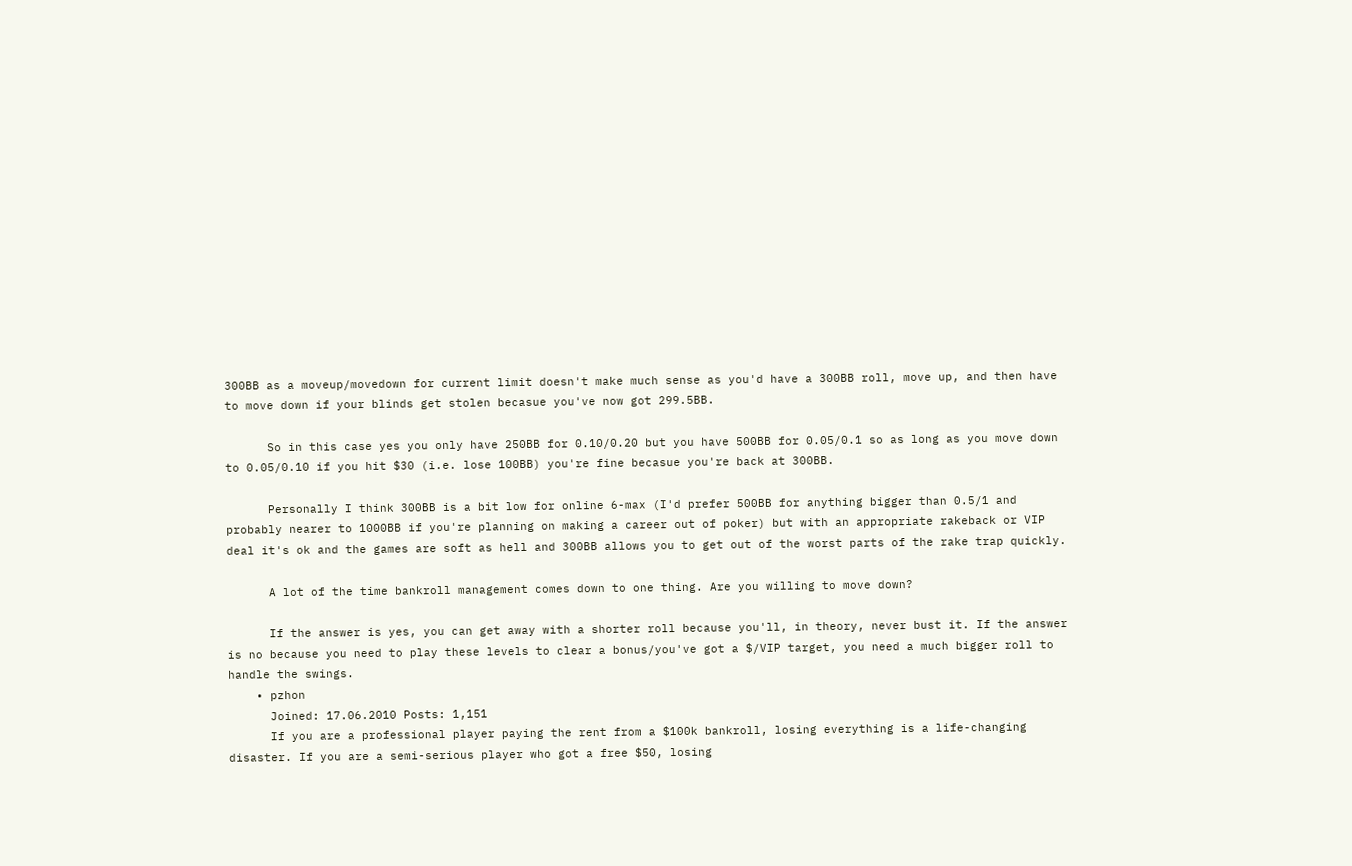300BB as a moveup/movedown for current limit doesn't make much sense as you'd have a 300BB roll, move up, and then have to move down if your blinds get stolen becasue you've now got 299.5BB.

      So in this case yes you only have 250BB for 0.10/0.20 but you have 500BB for 0.05/0.1 so as long as you move down to 0.05/0.10 if you hit $30 (i.e. lose 100BB) you're fine becasue you're back at 300BB.

      Personally I think 300BB is a bit low for online 6-max (I'd prefer 500BB for anything bigger than 0.5/1 and probably nearer to 1000BB if you're planning on making a career out of poker) but with an appropriate rakeback or VIP deal it's ok and the games are soft as hell and 300BB allows you to get out of the worst parts of the rake trap quickly.

      A lot of the time bankroll management comes down to one thing. Are you willing to move down?

      If the answer is yes, you can get away with a shorter roll because you'll, in theory, never bust it. If the answer is no because you need to play these levels to clear a bonus/you've got a $/VIP target, you need a much bigger roll to handle the swings.
    • pzhon
      Joined: 17.06.2010 Posts: 1,151
      If you are a professional player paying the rent from a $100k bankroll, losing everything is a life-changing disaster. If you are a semi-serious player who got a free $50, losing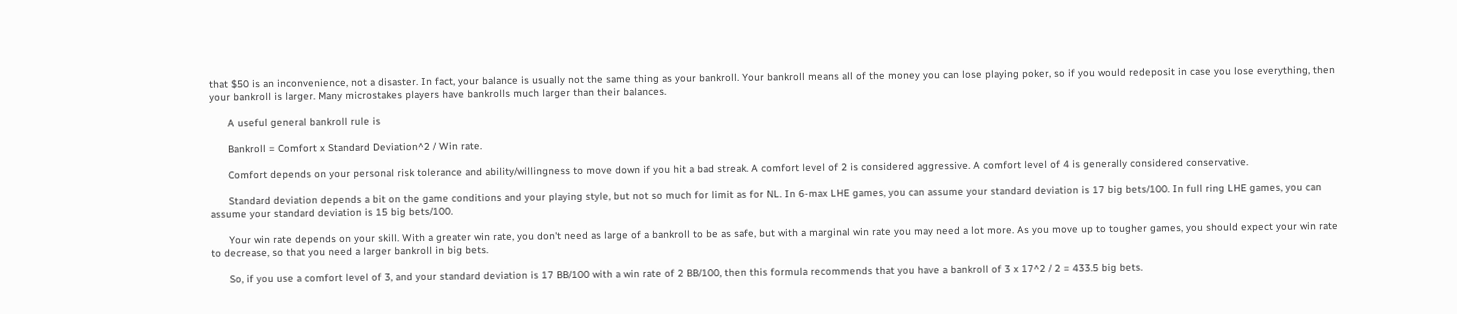that $50 is an inconvenience, not a disaster. In fact, your balance is usually not the same thing as your bankroll. Your bankroll means all of the money you can lose playing poker, so if you would redeposit in case you lose everything, then your bankroll is larger. Many microstakes players have bankrolls much larger than their balances.

      A useful general bankroll rule is

      Bankroll = Comfort x Standard Deviation^2 / Win rate.

      Comfort depends on your personal risk tolerance and ability/willingness to move down if you hit a bad streak. A comfort level of 2 is considered aggressive. A comfort level of 4 is generally considered conservative.

      Standard deviation depends a bit on the game conditions and your playing style, but not so much for limit as for NL. In 6-max LHE games, you can assume your standard deviation is 17 big bets/100. In full ring LHE games, you can assume your standard deviation is 15 big bets/100.

      Your win rate depends on your skill. With a greater win rate, you don't need as large of a bankroll to be as safe, but with a marginal win rate you may need a lot more. As you move up to tougher games, you should expect your win rate to decrease, so that you need a larger bankroll in big bets.

      So, if you use a comfort level of 3, and your standard deviation is 17 BB/100 with a win rate of 2 BB/100, then this formula recommends that you have a bankroll of 3 x 17^2 / 2 = 433.5 big bets.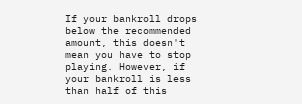If your bankroll drops below the recommended amount, this doesn't mean you have to stop playing. However, if your bankroll is less than half of this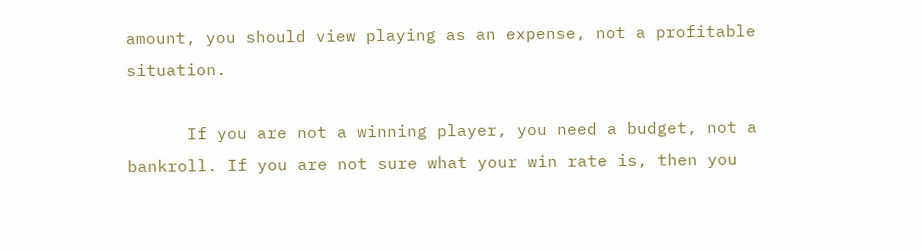amount, you should view playing as an expense, not a profitable situation.

      If you are not a winning player, you need a budget, not a bankroll. If you are not sure what your win rate is, then you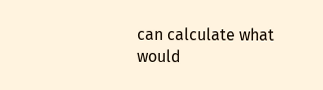can calculate what would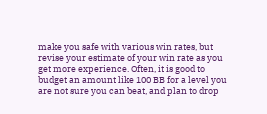make you safe with various win rates, but revise your estimate of your win rate as you get more experience. Often, it is good to budget an amount like 100 BB for a level you are not sure you can beat, and plan to drop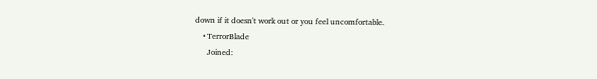down if it doesn't work out or you feel uncomfortable.
    • TerrorBlade
      Joined: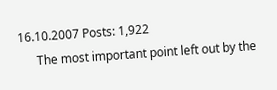16.10.2007 Posts: 1,922
      The most important point left out by the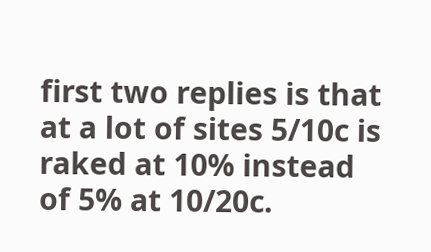first two replies is that at a lot of sites 5/10c is raked at 10% instead of 5% at 10/20c.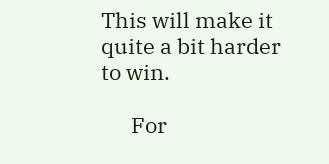This will make it quite a bit harder to win.

      For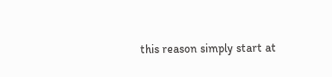this reason simply start at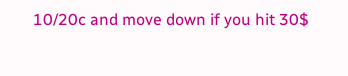10/20c and move down if you hit 30$